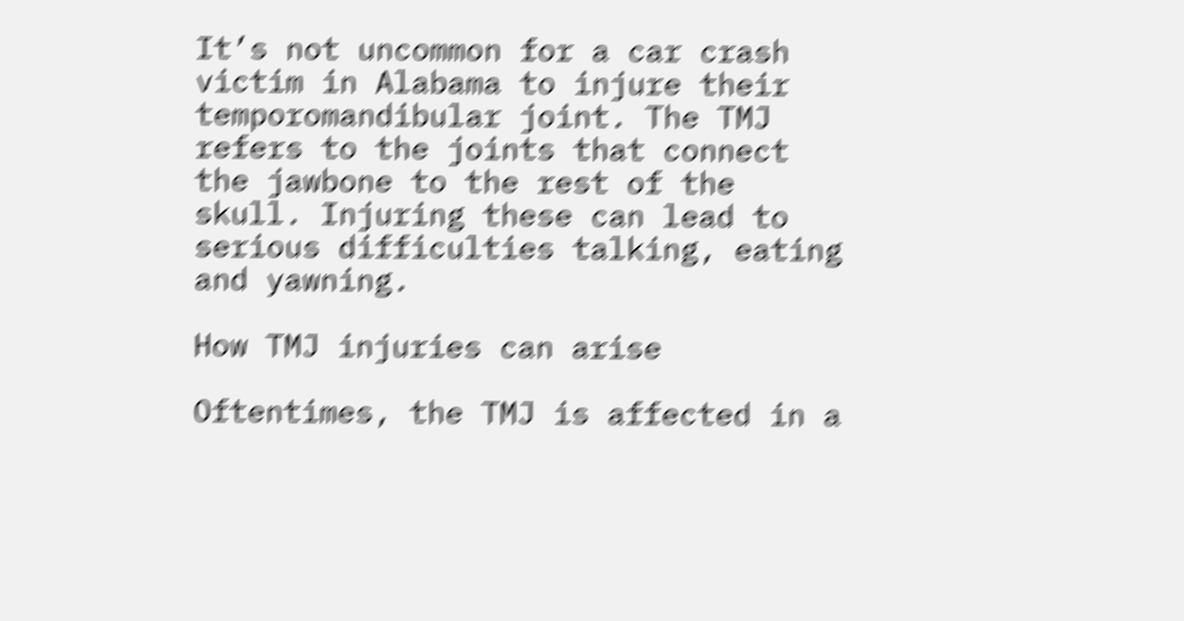It’s not uncommon for a car crash victim in Alabama to injure their temporomandibular joint. The TMJ refers to the joints that connect the jawbone to the rest of the skull. Injuring these can lead to serious difficulties talking, eating and yawning.

How TMJ injuries can arise

Oftentimes, the TMJ is affected in a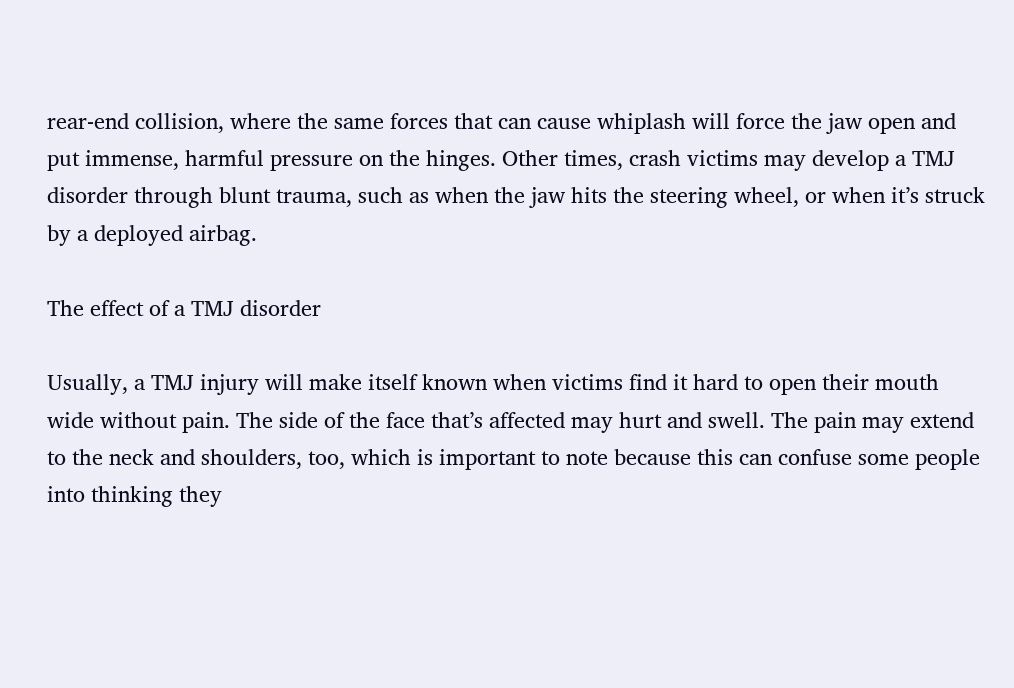rear-end collision, where the same forces that can cause whiplash will force the jaw open and put immense, harmful pressure on the hinges. Other times, crash victims may develop a TMJ disorder through blunt trauma, such as when the jaw hits the steering wheel, or when it’s struck by a deployed airbag.

The effect of a TMJ disorder

Usually, a TMJ injury will make itself known when victims find it hard to open their mouth wide without pain. The side of the face that’s affected may hurt and swell. The pain may extend to the neck and shoulders, too, which is important to note because this can confuse some people into thinking they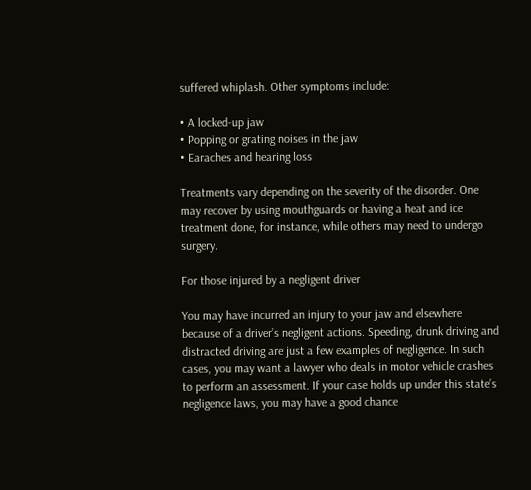suffered whiplash. Other symptoms include:

• A locked-up jaw
• Popping or grating noises in the jaw
• Earaches and hearing loss

Treatments vary depending on the severity of the disorder. One may recover by using mouthguards or having a heat and ice treatment done, for instance, while others may need to undergo surgery.

For those injured by a negligent driver

You may have incurred an injury to your jaw and elsewhere because of a driver’s negligent actions. Speeding, drunk driving and distracted driving are just a few examples of negligence. In such cases, you may want a lawyer who deals in motor vehicle crashes to perform an assessment. If your case holds up under this state’s negligence laws, you may have a good chance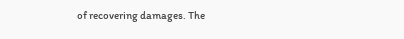of recovering damages. The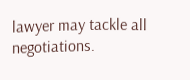lawyer may tackle all negotiations.